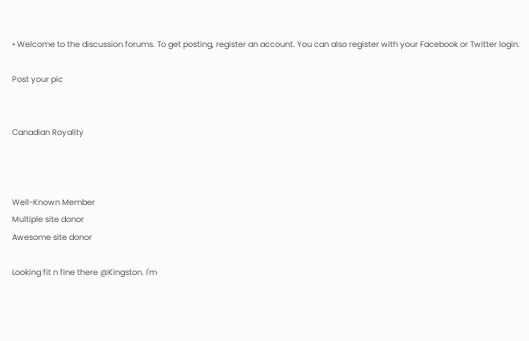• Welcome to the discussion forums. To get posting, register an account. You can also register with your Facebook or Twitter login.

Post your pic


Canadian Royality



Well-Known Member
Multiple site donor
Awesome site donor

Looking fit n fine there @Kingston. I'm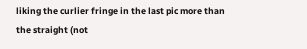liking the curlier fringe in the last pic more than the straight (not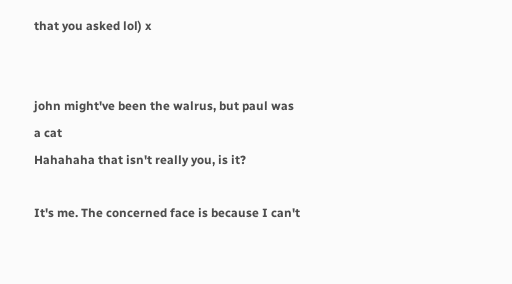that you asked lol) x


john might've been the walrus, but paul was a cat
Hahahaha that isn't really you, is it?

It's me. The concerned face is because I can't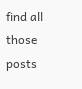find all those posts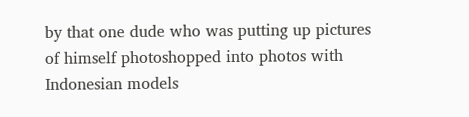by that one dude who was putting up pictures of himself photoshopped into photos with Indonesian models